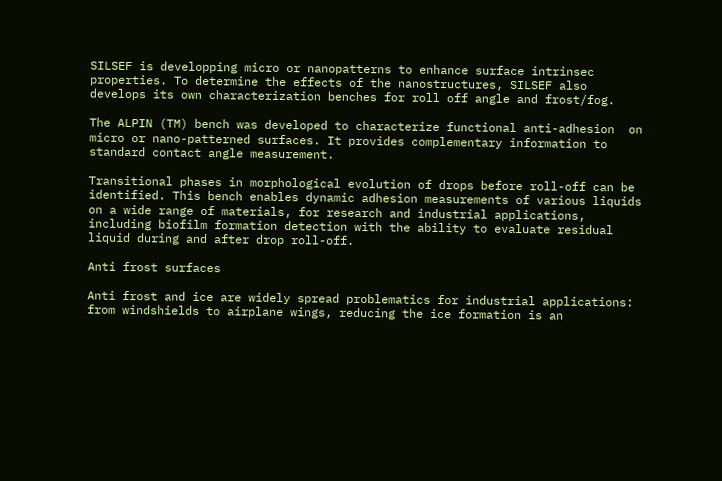SILSEF is developping micro or nanopatterns to enhance surface intrinsec properties. To determine the effects of the nanostructures, SILSEF also develops its own characterization benches for roll off angle and frost/fog.

The ALPIN (TM) bench was developed to characterize functional anti-adhesion  on micro or nano-patterned surfaces. It provides complementary information to standard contact angle measurement.

Transitional phases in morphological evolution of drops before roll-off can be identified. This bench enables dynamic adhesion measurements of various liquids on a wide range of materials, for research and industrial applications, including biofilm formation detection with the ability to evaluate residual liquid during and after drop roll-off.

Anti frost surfaces

Anti frost and ice are widely spread problematics for industrial applications: from windshields to airplane wings, reducing the ice formation is an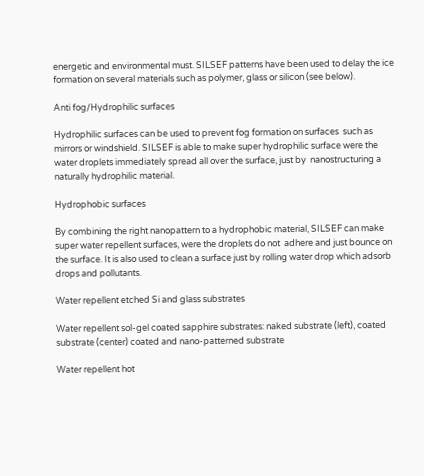energetic and environmental must. SILSEF patterns have been used to delay the ice formation on several materials such as polymer, glass or silicon (see below).

Anti fog/Hydrophilic surfaces

Hydrophilic surfaces can be used to prevent fog formation on surfaces  such as mirrors or windshield. SILSEF is able to make super hydrophilic surface were the water droplets immediately spread all over the surface, just by  nanostructuring a naturally hydrophilic material.

Hydrophobic surfaces

By combining the right nanopattern to a hydrophobic material, SILSEF can make super water repellent surfaces, were the droplets do not  adhere and just bounce on the surface. It is also used to clean a surface just by rolling water drop which adsorb drops and pollutants.

Water repellent etched Si and glass substrates

Water repellent sol-gel coated sapphire substrates: naked substrate (left), coated substrate (center) coated and nano-patterned substrate

Water repellent hot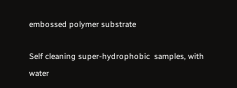embossed polymer substrate

Self cleaning super-hydrophobic  samples, with water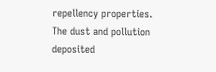repellency properties. The dust and pollution deposited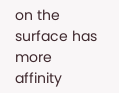on the surface has more affinity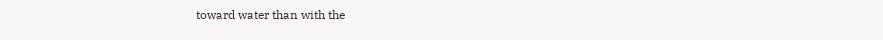toward water than with the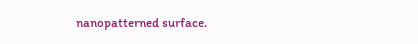nanopatterned surface.